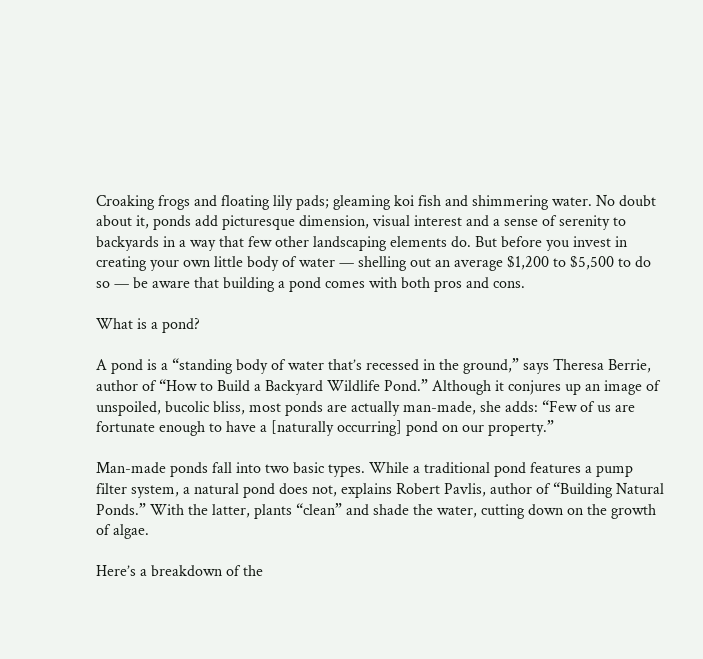Croaking frogs and floating lily pads; gleaming koi fish and shimmering water. No doubt about it, ponds add picturesque dimension, visual interest and a sense of serenity to backyards in a way that few other landscaping elements do. But before you invest in creating your own little body of water — shelling out an average $1,200 to $5,500 to do so — be aware that building a pond comes with both pros and cons.

What is a pond?

A pond is a “standing body of water that’s recessed in the ground,” says Theresa Berrie, author of “How to Build a Backyard Wildlife Pond.” Although it conjures up an image of unspoiled, bucolic bliss, most ponds are actually man-made, she adds: “Few of us are fortunate enough to have a [naturally occurring] pond on our property.”

Man-made ponds fall into two basic types. While a traditional pond features a pump filter system, a natural pond does not, explains Robert Pavlis, author of “Building Natural Ponds.” With the latter, plants “clean” and shade the water, cutting down on the growth of algae.

Here’s a breakdown of the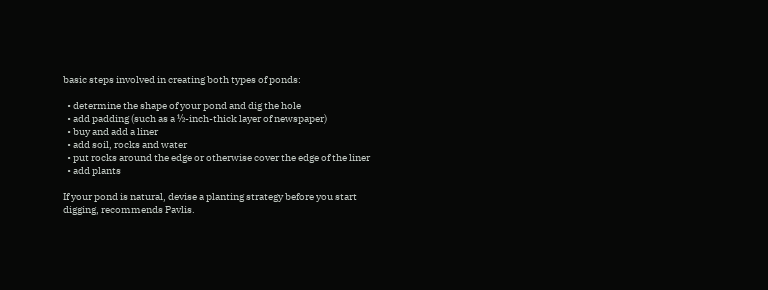basic steps involved in creating both types of ponds:

  • determine the shape of your pond and dig the hole
  • add padding (such as a ½-inch-thick layer of newspaper)
  • buy and add a liner
  • add soil, rocks and water
  • put rocks around the edge or otherwise cover the edge of the liner
  • add plants

If your pond is natural, devise a planting strategy before you start digging, recommends Pavlis.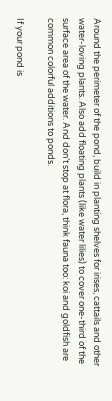Around the perimeter of the pond, build in planting shelves for irises, cattails and other water-loving plants. Also add floating plants (like water lilies) to cover one-third of the surface area of the water. And don’t stop at flora, think fauna too: koi and goldfish are common colorful additions to ponds.

If your pond is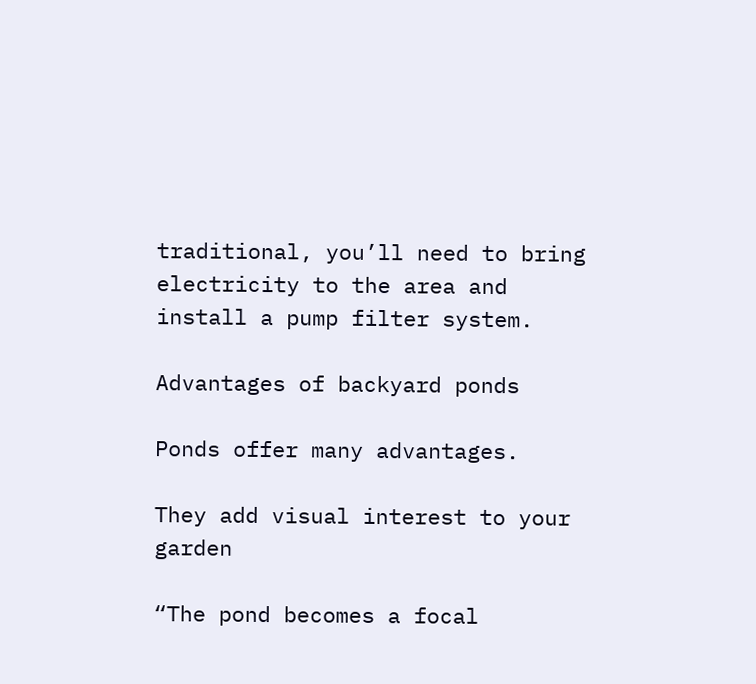traditional, you’ll need to bring electricity to the area and install a pump filter system.

Advantages of backyard ponds

Ponds offer many advantages.

They add visual interest to your garden

“The pond becomes a focal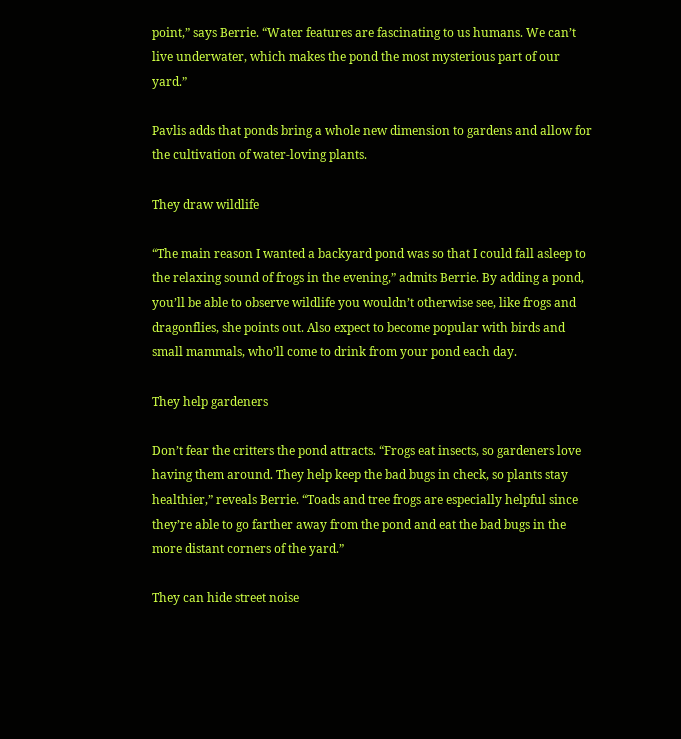point,” says Berrie. “Water features are fascinating to us humans. We can’t live underwater, which makes the pond the most mysterious part of our yard.”

Pavlis adds that ponds bring a whole new dimension to gardens and allow for the cultivation of water-loving plants.

They draw wildlife

“The main reason I wanted a backyard pond was so that I could fall asleep to the relaxing sound of frogs in the evening,” admits Berrie. By adding a pond, you’ll be able to observe wildlife you wouldn’t otherwise see, like frogs and dragonflies, she points out. Also expect to become popular with birds and small mammals, who’ll come to drink from your pond each day.

They help gardeners

Don’t fear the critters the pond attracts. “Frogs eat insects, so gardeners love having them around. They help keep the bad bugs in check, so plants stay healthier,” reveals Berrie. “Toads and tree frogs are especially helpful since they’re able to go farther away from the pond and eat the bad bugs in the more distant corners of the yard.”

They can hide street noise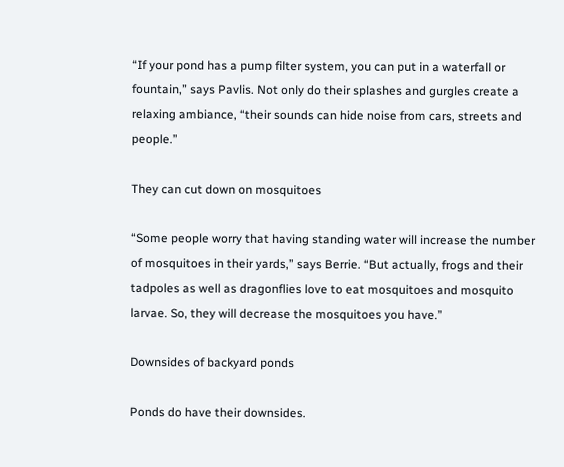“If your pond has a pump filter system, you can put in a waterfall or fountain,” says Pavlis. Not only do their splashes and gurgles create a relaxing ambiance, “their sounds can hide noise from cars, streets and people.”

They can cut down on mosquitoes

“Some people worry that having standing water will increase the number of mosquitoes in their yards,” says Berrie. “But actually, frogs and their tadpoles as well as dragonflies love to eat mosquitoes and mosquito larvae. So, they will decrease the mosquitoes you have.”

Downsides of backyard ponds

Ponds do have their downsides.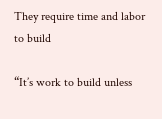They require time and labor to build

“It’s work to build unless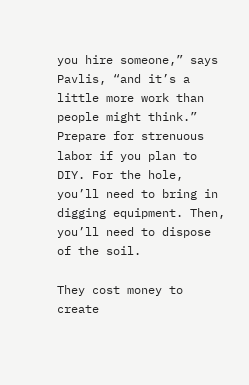you hire someone,” says Pavlis, “and it’s a little more work than people might think.” Prepare for strenuous labor if you plan to DIY. For the hole, you’ll need to bring in digging equipment. Then, you’ll need to dispose of the soil.

They cost money to create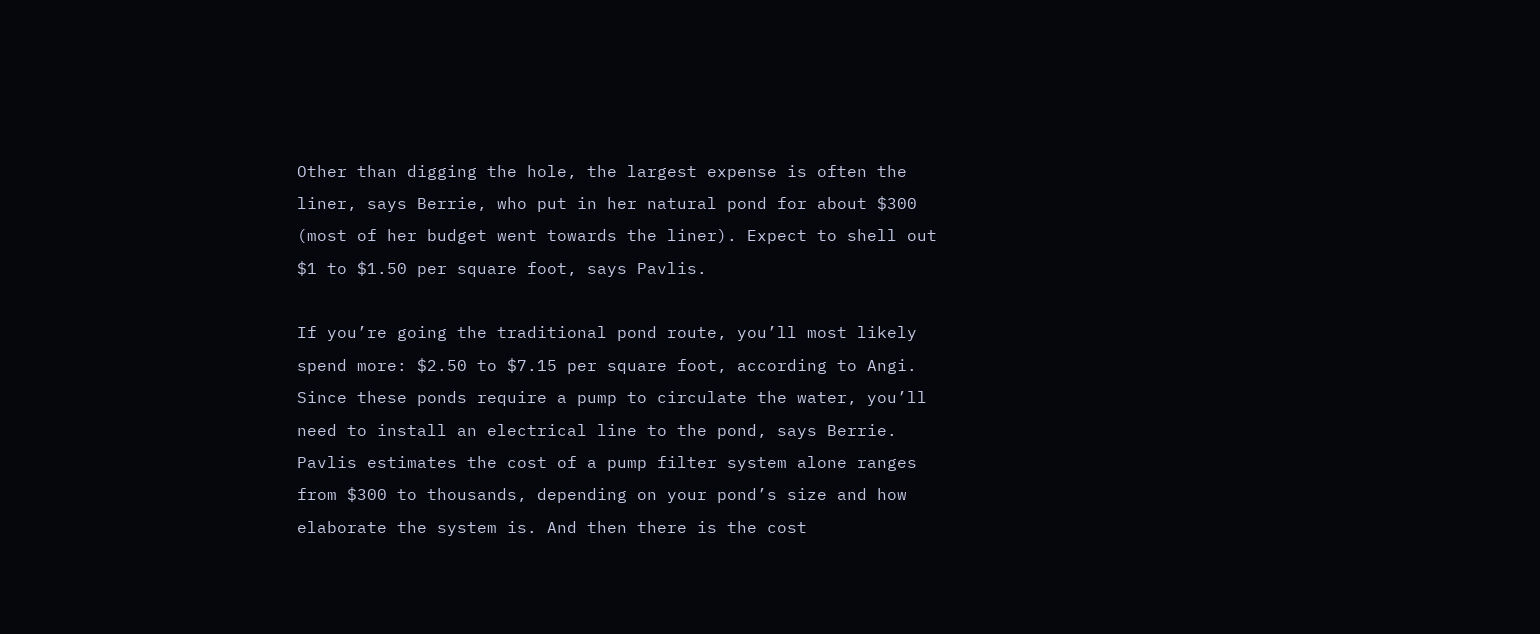Other than digging the hole, the largest expense is often the liner, says Berrie, who put in her natural pond for about $300 (most of her budget went towards the liner). Expect to shell out $1 to $1.50 per square foot, says Pavlis.

If you’re going the traditional pond route, you’ll most likely spend more: $2.50 to $7.15 per square foot, according to Angi. Since these ponds require a pump to circulate the water, you’ll need to install an electrical line to the pond, says Berrie. Pavlis estimates the cost of a pump filter system alone ranges from $300 to thousands, depending on your pond’s size and how elaborate the system is. And then there is the cost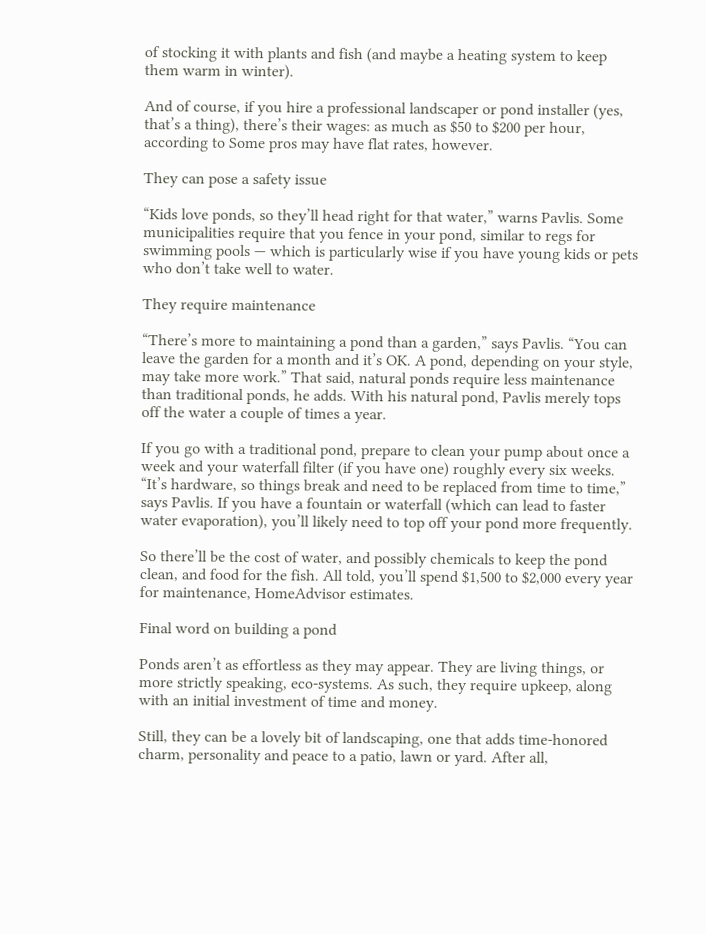of stocking it with plants and fish (and maybe a heating system to keep them warm in winter).

And of course, if you hire a professional landscaper or pond installer (yes, that’s a thing), there’s their wages: as much as $50 to $200 per hour, according to Some pros may have flat rates, however.

They can pose a safety issue

“Kids love ponds, so they’ll head right for that water,” warns Pavlis. Some municipalities require that you fence in your pond, similar to regs for swimming pools — which is particularly wise if you have young kids or pets who don’t take well to water.

They require maintenance

“There’s more to maintaining a pond than a garden,” says Pavlis. “You can leave the garden for a month and it’s OK. A pond, depending on your style, may take more work.” That said, natural ponds require less maintenance than traditional ponds, he adds. With his natural pond, Pavlis merely tops off the water a couple of times a year.

If you go with a traditional pond, prepare to clean your pump about once a week and your waterfall filter (if you have one) roughly every six weeks. “It’s hardware, so things break and need to be replaced from time to time,” says Pavlis. If you have a fountain or waterfall (which can lead to faster water evaporation), you’ll likely need to top off your pond more frequently.

So there’ll be the cost of water, and possibly chemicals to keep the pond clean, and food for the fish. All told, you’ll spend $1,500 to $2,000 every year for maintenance, HomeAdvisor estimates.

Final word on building a pond

Ponds aren’t as effortless as they may appear. They are living things, or more strictly speaking, eco-systems. As such, they require upkeep, along with an initial investment of time and money.

Still, they can be a lovely bit of landscaping, one that adds time-honored charm, personality and peace to a patio, lawn or yard. After all,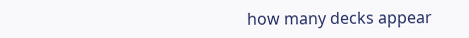how many decks appear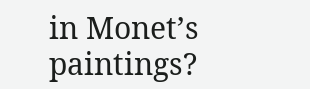in Monet’s paintings?